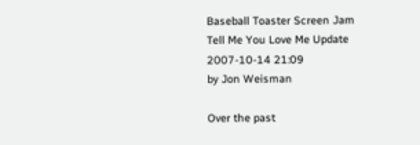Baseball Toaster Screen Jam
Tell Me You Love Me Update
2007-10-14 21:09
by Jon Weisman

Over the past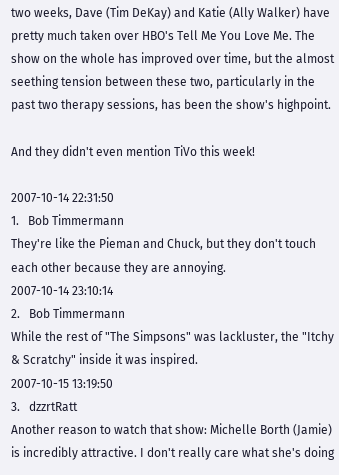two weeks, Dave (Tim DeKay) and Katie (Ally Walker) have pretty much taken over HBO's Tell Me You Love Me. The show on the whole has improved over time, but the almost seething tension between these two, particularly in the past two therapy sessions, has been the show's highpoint.

And they didn't even mention TiVo this week!

2007-10-14 22:31:50
1.   Bob Timmermann
They're like the Pieman and Chuck, but they don't touch each other because they are annoying.
2007-10-14 23:10:14
2.   Bob Timmermann
While the rest of "The Simpsons" was lackluster, the "Itchy & Scratchy" inside it was inspired.
2007-10-15 13:19:50
3.   dzzrtRatt
Another reason to watch that show: Michelle Borth (Jamie) is incredibly attractive. I don't really care what she's doing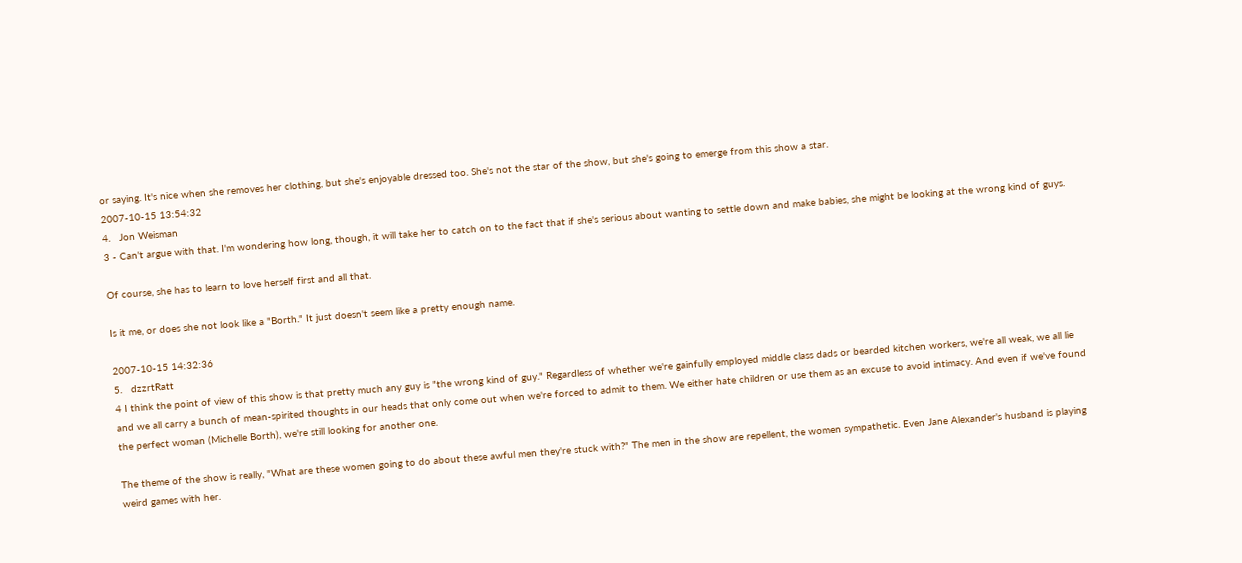or saying. It's nice when she removes her clothing, but she's enjoyable dressed too. She's not the star of the show, but she's going to emerge from this show a star.
2007-10-15 13:54:32
4.   Jon Weisman
3 - Can't argue with that. I'm wondering how long, though, it will take her to catch on to the fact that if she's serious about wanting to settle down and make babies, she might be looking at the wrong kind of guys.

Of course, she has to learn to love herself first and all that.

Is it me, or does she not look like a "Borth." It just doesn't seem like a pretty enough name.

2007-10-15 14:32:36
5.   dzzrtRatt
4 I think the point of view of this show is that pretty much any guy is "the wrong kind of guy." Regardless of whether we're gainfully employed middle class dads or bearded kitchen workers, we're all weak, we all lie and we all carry a bunch of mean-spirited thoughts in our heads that only come out when we're forced to admit to them. We either hate children or use them as an excuse to avoid intimacy. And even if we've found the perfect woman (Michelle Borth), we're still looking for another one.

The theme of the show is really, "What are these women going to do about these awful men they're stuck with?" The men in the show are repellent, the women sympathetic. Even Jane Alexander's husband is playing weird games with her.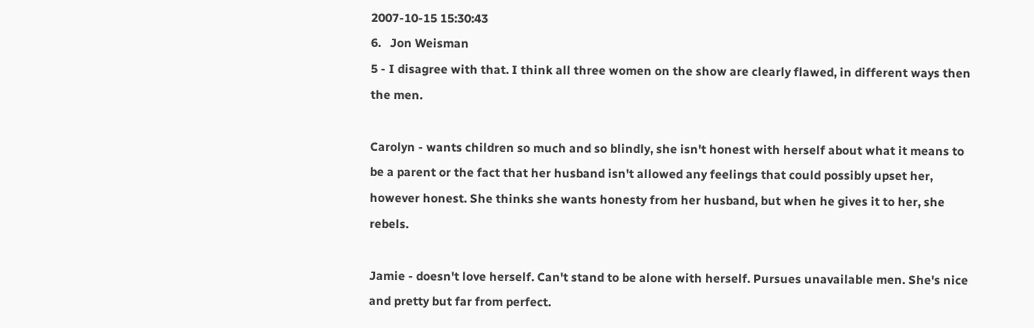2007-10-15 15:30:43
6.   Jon Weisman
5 - I disagree with that. I think all three women on the show are clearly flawed, in different ways then the men.

Carolyn - wants children so much and so blindly, she isn't honest with herself about what it means to be a parent or the fact that her husband isn't allowed any feelings that could possibly upset her, however honest. She thinks she wants honesty from her husband, but when he gives it to her, she rebels.

Jamie - doesn't love herself. Can't stand to be alone with herself. Pursues unavailable men. She's nice and pretty but far from perfect.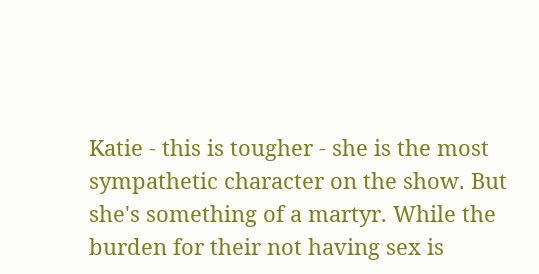Katie - this is tougher - she is the most sympathetic character on the show. But she's something of a martyr. While the burden for their not having sex is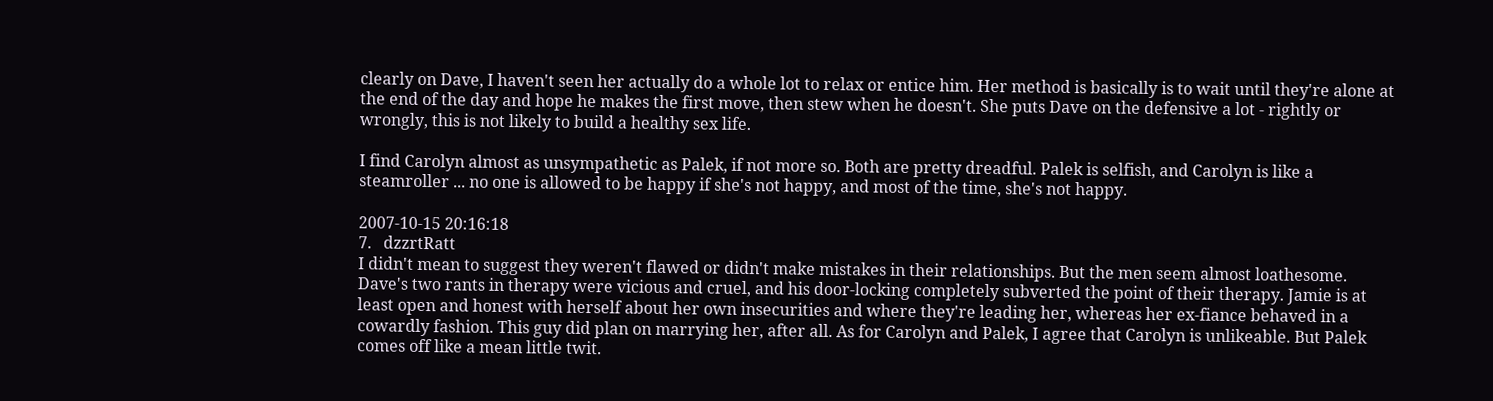clearly on Dave, I haven't seen her actually do a whole lot to relax or entice him. Her method is basically is to wait until they're alone at the end of the day and hope he makes the first move, then stew when he doesn't. She puts Dave on the defensive a lot - rightly or wrongly, this is not likely to build a healthy sex life.

I find Carolyn almost as unsympathetic as Palek, if not more so. Both are pretty dreadful. Palek is selfish, and Carolyn is like a steamroller ... no one is allowed to be happy if she's not happy, and most of the time, she's not happy.

2007-10-15 20:16:18
7.   dzzrtRatt
I didn't mean to suggest they weren't flawed or didn't make mistakes in their relationships. But the men seem almost loathesome. Dave's two rants in therapy were vicious and cruel, and his door-locking completely subverted the point of their therapy. Jamie is at least open and honest with herself about her own insecurities and where they're leading her, whereas her ex-fiance behaved in a cowardly fashion. This guy did plan on marrying her, after all. As for Carolyn and Palek, I agree that Carolyn is unlikeable. But Palek comes off like a mean little twit.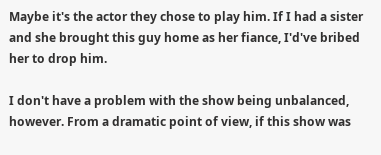Maybe it's the actor they chose to play him. If I had a sister and she brought this guy home as her fiance, I'd've bribed her to drop him.

I don't have a problem with the show being unbalanced, however. From a dramatic point of view, if this show was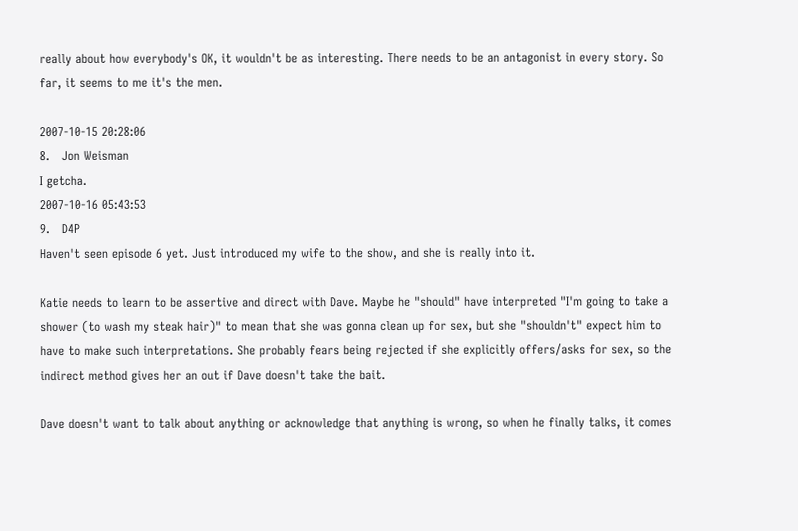really about how everybody's OK, it wouldn't be as interesting. There needs to be an antagonist in every story. So far, it seems to me it's the men.

2007-10-15 20:28:06
8.   Jon Weisman
I getcha.
2007-10-16 05:43:53
9.   D4P
Haven't seen episode 6 yet. Just introduced my wife to the show, and she is really into it.

Katie needs to learn to be assertive and direct with Dave. Maybe he "should" have interpreted "I'm going to take a shower (to wash my steak hair)" to mean that she was gonna clean up for sex, but she "shouldn't" expect him to have to make such interpretations. She probably fears being rejected if she explicitly offers/asks for sex, so the indirect method gives her an out if Dave doesn't take the bait.

Dave doesn't want to talk about anything or acknowledge that anything is wrong, so when he finally talks, it comes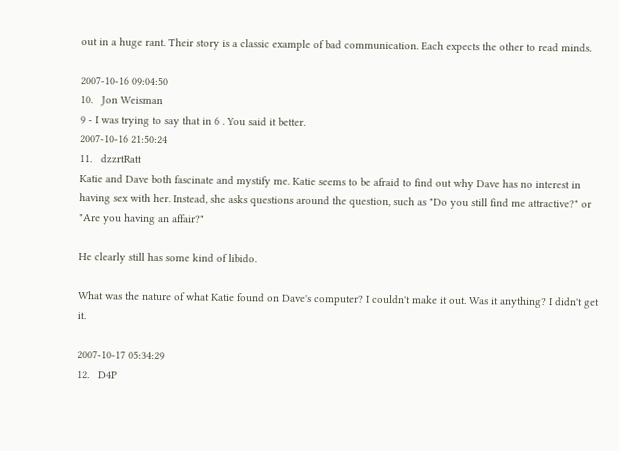out in a huge rant. Their story is a classic example of bad communication. Each expects the other to read minds.

2007-10-16 09:04:50
10.   Jon Weisman
9 - I was trying to say that in 6 . You said it better.
2007-10-16 21:50:24
11.   dzzrtRatt
Katie and Dave both fascinate and mystify me. Katie seems to be afraid to find out why Dave has no interest in having sex with her. Instead, she asks questions around the question, such as "Do you still find me attractive?" or "Are you having an affair?"

He clearly still has some kind of libido.

What was the nature of what Katie found on Dave's computer? I couldn't make it out. Was it anything? I didn't get it.

2007-10-17 05:34:29
12.   D4P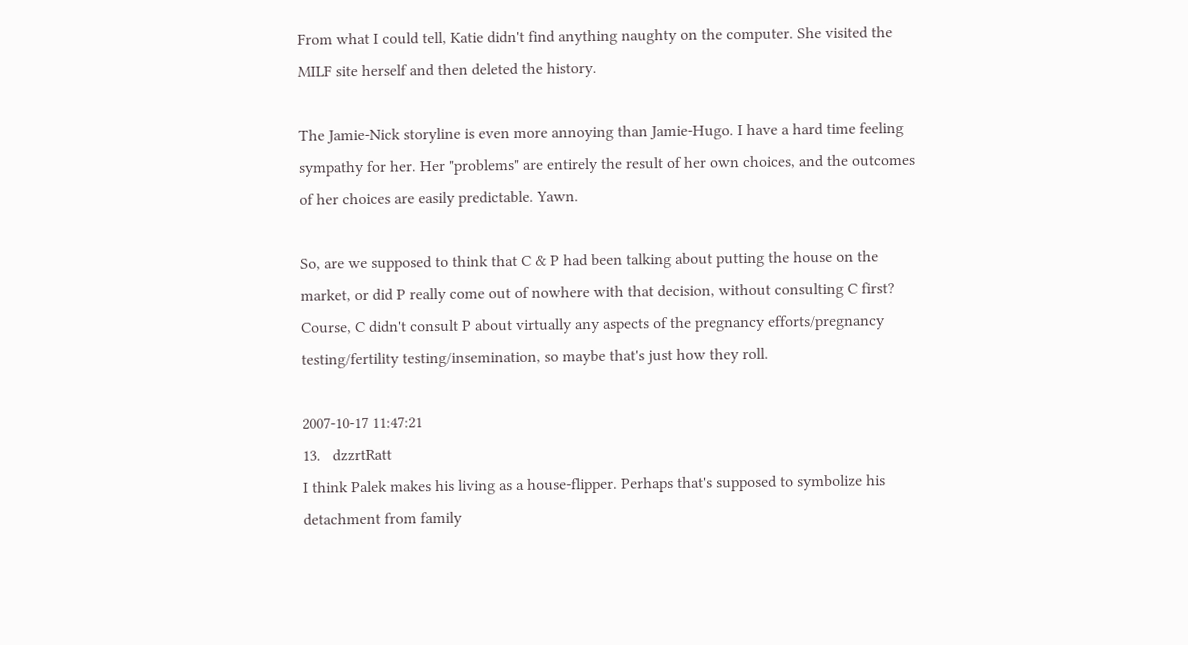From what I could tell, Katie didn't find anything naughty on the computer. She visited the MILF site herself and then deleted the history.

The Jamie-Nick storyline is even more annoying than Jamie-Hugo. I have a hard time feeling sympathy for her. Her "problems" are entirely the result of her own choices, and the outcomes of her choices are easily predictable. Yawn.

So, are we supposed to think that C & P had been talking about putting the house on the market, or did P really come out of nowhere with that decision, without consulting C first? Course, C didn't consult P about virtually any aspects of the pregnancy efforts/pregnancy testing/fertility testing/insemination, so maybe that's just how they roll.

2007-10-17 11:47:21
13.   dzzrtRatt
I think Palek makes his living as a house-flipper. Perhaps that's supposed to symbolize his detachment from family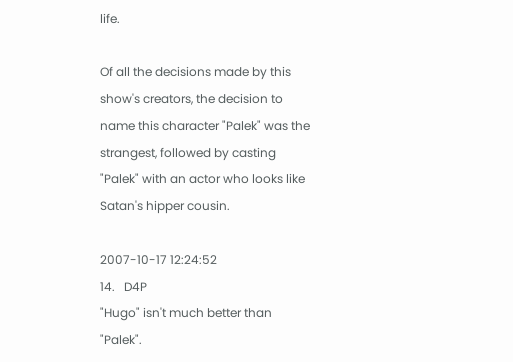life.

Of all the decisions made by this show's creators, the decision to name this character "Palek" was the strangest, followed by casting "Palek" with an actor who looks like Satan's hipper cousin.

2007-10-17 12:24:52
14.   D4P
"Hugo" isn't much better than "Palek".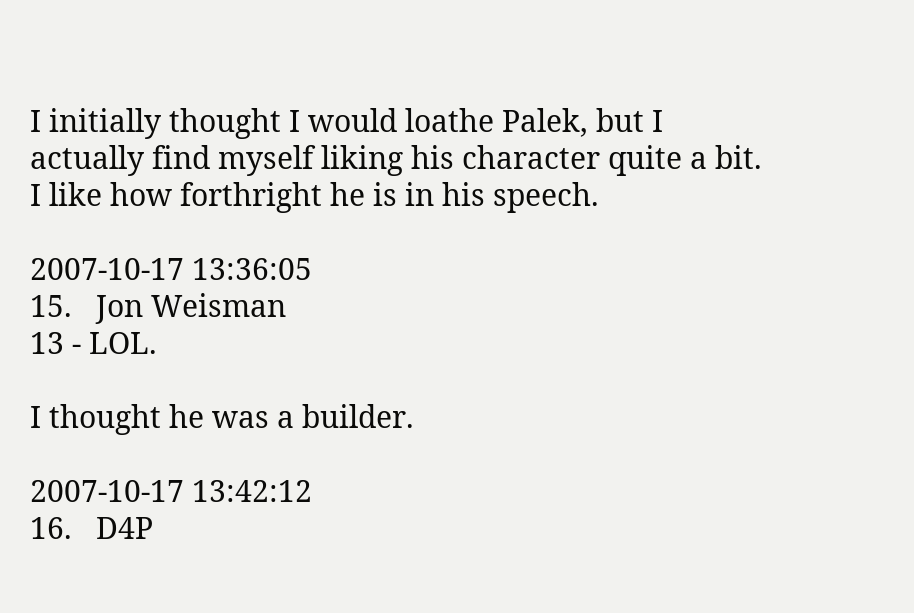I initially thought I would loathe Palek, but I actually find myself liking his character quite a bit. I like how forthright he is in his speech.

2007-10-17 13:36:05
15.   Jon Weisman
13 - LOL.

I thought he was a builder.

2007-10-17 13:42:12
16.   D4P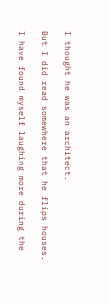I thought he was an architect.

But I did read somewhere that he flips houses.

I have found myself laughing more during the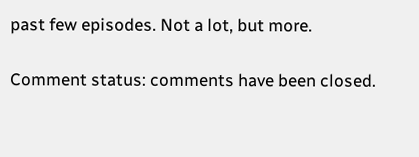past few episodes. Not a lot, but more.

Comment status: comments have been closed.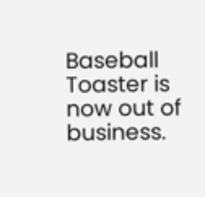Baseball Toaster is now out of business.